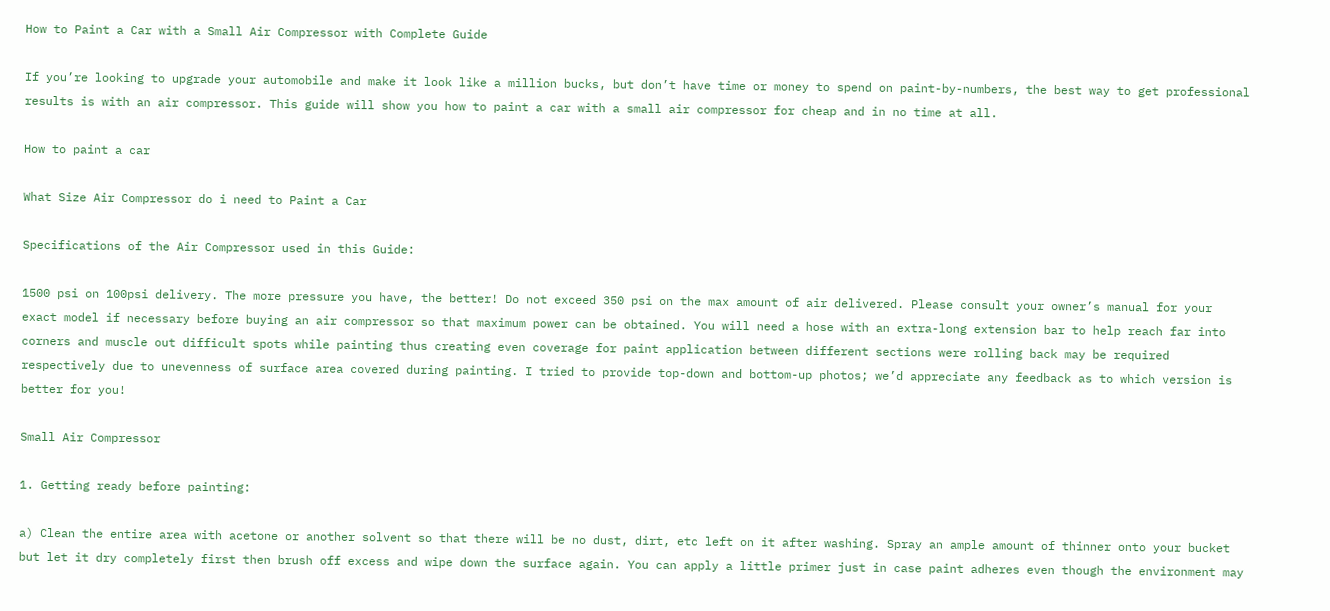How to Paint a Car with a Small Air Compressor with Complete Guide

If you’re looking to upgrade your automobile and make it look like a million bucks, but don’t have time or money to spend on paint-by-numbers, the best way to get professional results is with an air compressor. This guide will show you how to paint a car with a small air compressor for cheap and in no time at all.

How to paint a car

What Size Air Compressor do i need to Paint a Car

Specifications of the Air Compressor used in this Guide:

1500 psi on 100psi delivery. The more pressure you have, the better! Do not exceed 350 psi on the max amount of air delivered. Please consult your owner’s manual for your exact model if necessary before buying an air compressor so that maximum power can be obtained. You will need a hose with an extra-long extension bar to help reach far into corners and muscle out difficult spots while painting thus creating even coverage for paint application between different sections were rolling back may be required respectively due to unevenness of surface area covered during painting. I tried to provide top-down and bottom-up photos; we’d appreciate any feedback as to which version is better for you!

Small Air Compressor

1. Getting ready before painting:

a) Clean the entire area with acetone or another solvent so that there will be no dust, dirt, etc left on it after washing. Spray an ample amount of thinner onto your bucket but let it dry completely first then brush off excess and wipe down the surface again. You can apply a little primer just in case paint adheres even though the environment may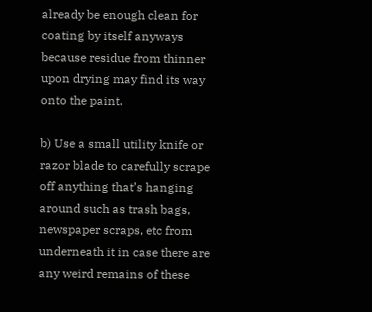already be enough clean for coating by itself anyways because residue from thinner upon drying may find its way onto the paint.

b) Use a small utility knife or razor blade to carefully scrape off anything that’s hanging around such as trash bags, newspaper scraps, etc from underneath it in case there are any weird remains of these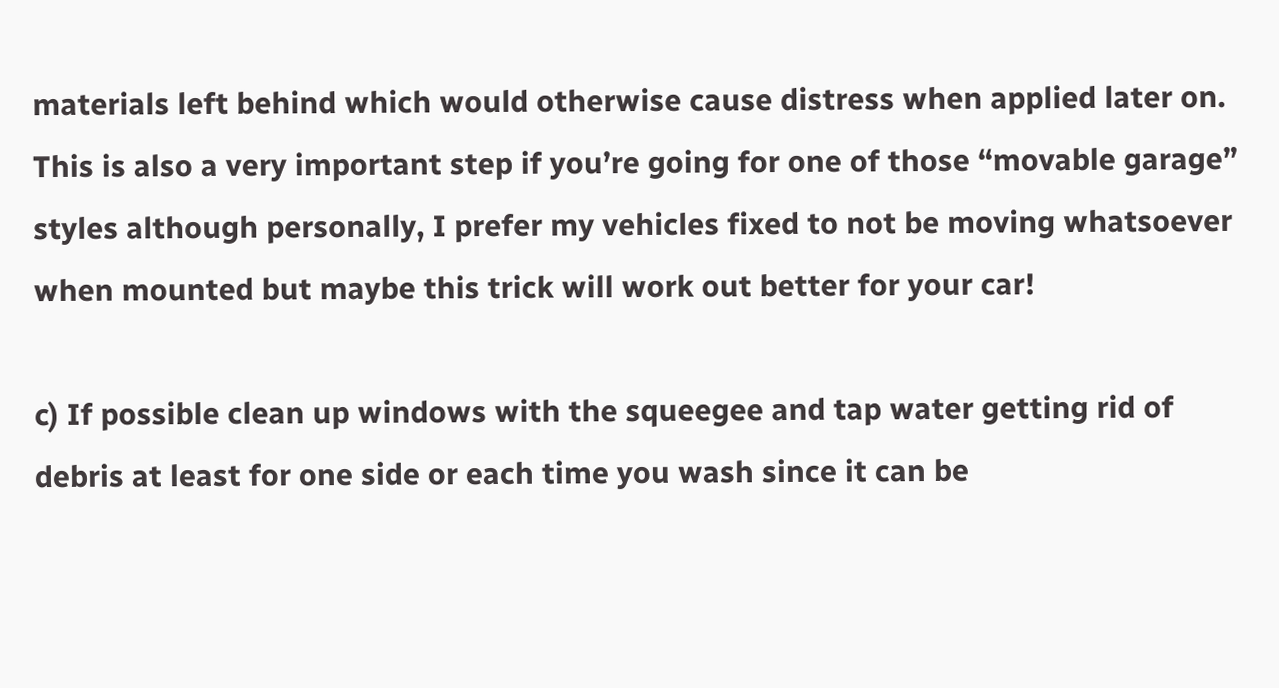materials left behind which would otherwise cause distress when applied later on. This is also a very important step if you’re going for one of those “movable garage” styles although personally, I prefer my vehicles fixed to not be moving whatsoever when mounted but maybe this trick will work out better for your car!

c) If possible clean up windows with the squeegee and tap water getting rid of debris at least for one side or each time you wash since it can be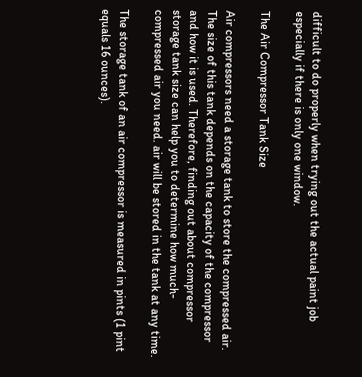difficult to do properly when trying out the actual paint job especially if there is only one window.

The Air Compressor Tank Size

Air compressors need a storage tank to store the compressed air. The size of this tank depends on the capacity of the compressor and how it is used. Therefore, finding out about compressor storage tank size can help you to determine how much-compressed air you need. air will be stored in the tank at any time.

The storage tank of an air compressor is measured in pints (1 pint equals 16 ounces).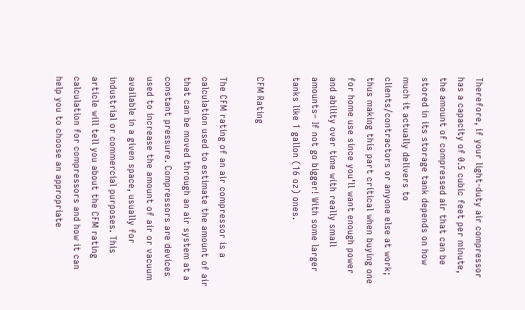Therefore, if your light-duty air compressor has a capacity of 0.5 cubic feet per minute, the amount of compressed air that can be stored in its storage tank depends on how much it actually delivers to clients/contractors or anyone else at work; thus making this part critical when buying one for home use since you’ll want enough power and ability over time with really small amounts– If not go bigger! With some larger tanks like 1 gallon (16 oz) ones.

CFM Rating

The CFM rating of an air compressor is a calculation used to estimate the amount of air that can be moved through an air system at a constant pressure. Compressors are devices used to increase the amount of air or vacuum available in a given space, usually for industrial or commercial purposes. This article will tell you about the CFM rating calculation for compressors and how it can help you to choose an appropriate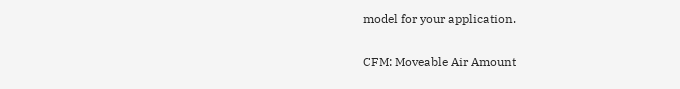model for your application.

CFM: Moveable Air Amount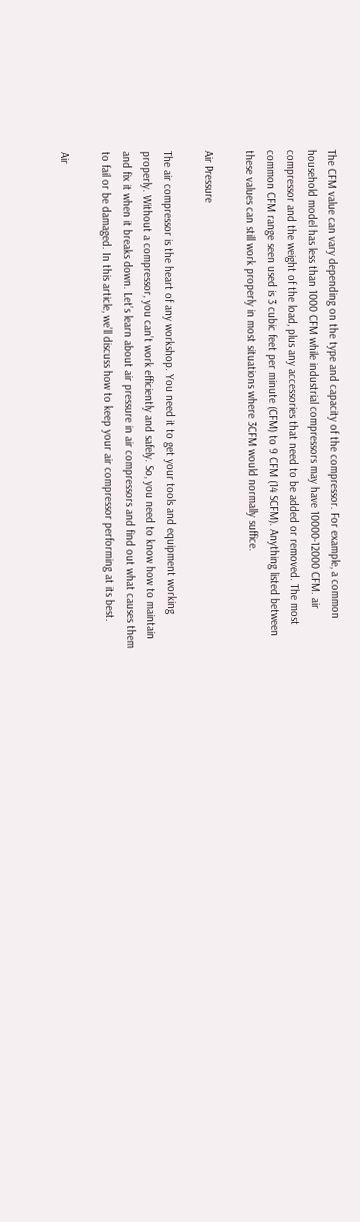The CFM value can vary depending on the type and capacity of the compressor. For example, a common household model has less than 1000 CFM while industrial compressors may have 10000-12000 CFM. air compressor and the weight of the load, plus any accessories that need to be added or removed. The most common CFM range seen used is 3 cubic feet per minute (CFM) to 9 CFM (14 SCFM). Anything listed between these values can still work properly in most situations where 3CFM would normally suffice.

Air Pressure

The air compressor is the heart of any workshop. You need it to get your tools and equipment working properly. Without a compressor, you can’t work efficiently and safely. So, you need to know how to maintain and fix it when it breaks down. Let’s learn about air pressure in air compressors and find out what causes them to fail or be damaged. In this article, we’ll discuss how to keep your air compressor performing at its best.

Air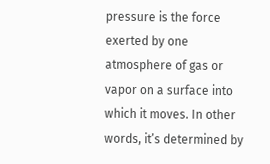pressure is the force exerted by one atmosphere of gas or vapor on a surface into which it moves. In other words, it’s determined by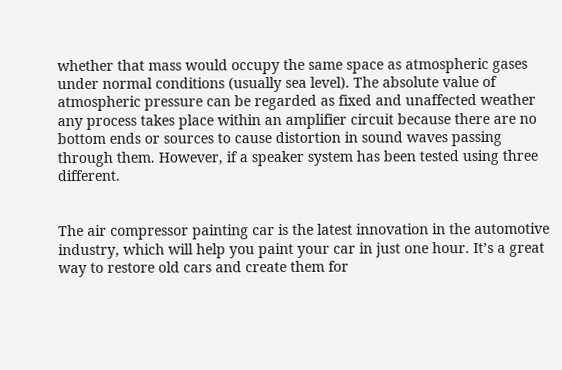whether that mass would occupy the same space as atmospheric gases under normal conditions (usually sea level). The absolute value of atmospheric pressure can be regarded as fixed and unaffected weather any process takes place within an amplifier circuit because there are no bottom ends or sources to cause distortion in sound waves passing through them. However, if a speaker system has been tested using three different.


The air compressor painting car is the latest innovation in the automotive industry, which will help you paint your car in just one hour. It’s a great way to restore old cars and create them for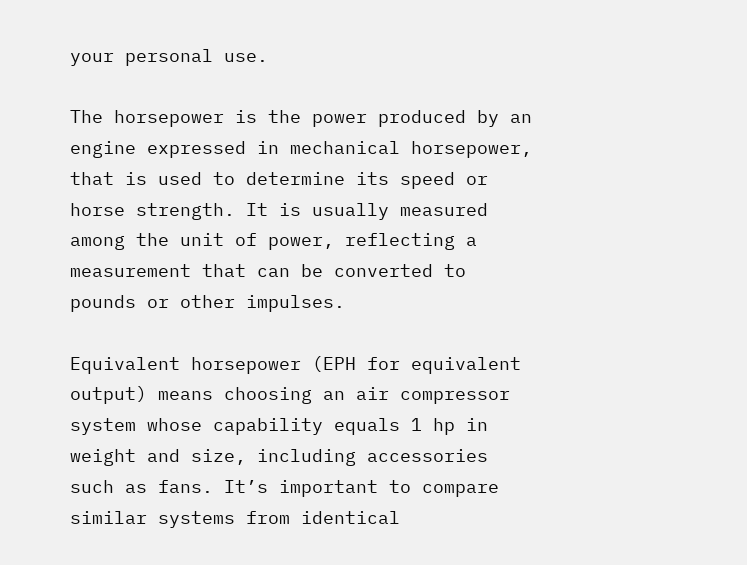your personal use.

The horsepower is the power produced by an engine expressed in mechanical horsepower, that is used to determine its speed or horse strength. It is usually measured among the unit of power, reflecting a measurement that can be converted to pounds or other impulses.

Equivalent horsepower (EPH for equivalent output) means choosing an air compressor system whose capability equals 1 hp in weight and size, including accessories such as fans. It’s important to compare similar systems from identical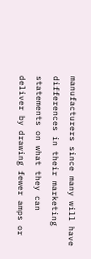manufacturers since many will have differences in their marketing statements on what they can deliver by drawing fewer amps or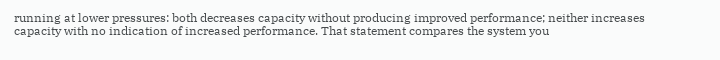running at lower pressures: both decreases capacity without producing improved performance; neither increases capacity with no indication of increased performance. That statement compares the system you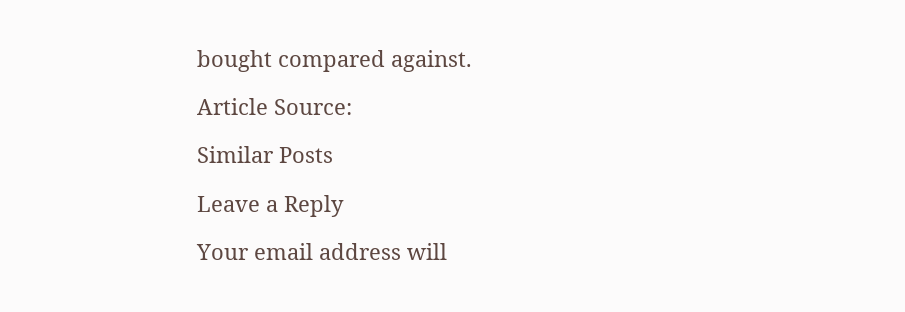bought compared against.

Article Source:

Similar Posts

Leave a Reply

Your email address will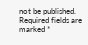not be published. Required fields are marked *